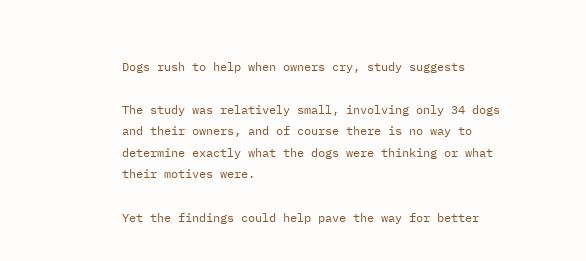Dogs rush to help when owners cry, study suggests

The study was relatively small, involving only 34 dogs and their owners, and of course there is no way to determine exactly what the dogs were thinking or what their motives were.

Yet the findings could help pave the way for better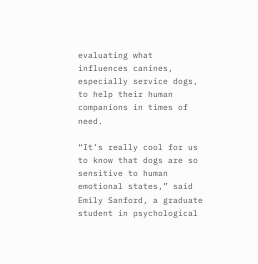evaluating what influences canines, especially service dogs, to help their human companions in times of need.

“It’s really cool for us to know that dogs are so sensitive to human emotional states,” said Emily Sanford, a graduate student in psychological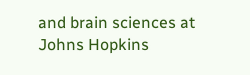and brain sciences at Johns Hopkins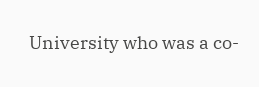University who was a co-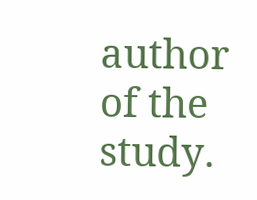author of the study.